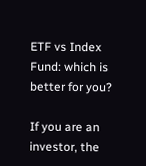ETF vs Index Fund: which is better for you?

If you are an investor, the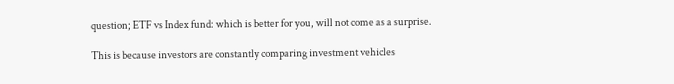question; ETF vs Index fund: which is better for you, will not come as a surprise.

This is because investors are constantly comparing investment vehicles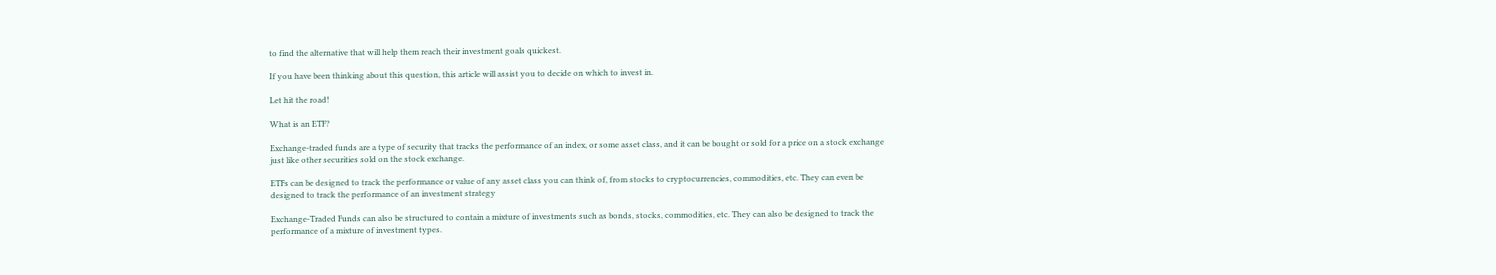to find the alternative that will help them reach their investment goals quickest.

If you have been thinking about this question, this article will assist you to decide on which to invest in.

Let hit the road!

What is an ETF?

Exchange-traded funds are a type of security that tracks the performance of an index, or some asset class, and it can be bought or sold for a price on a stock exchange just like other securities sold on the stock exchange.

ETFs can be designed to track the performance or value of any asset class you can think of, from stocks to cryptocurrencies, commodities, etc. They can even be designed to track the performance of an investment strategy

Exchange-Traded Funds can also be structured to contain a mixture of investments such as bonds, stocks, commodities, etc. They can also be designed to track the performance of a mixture of investment types.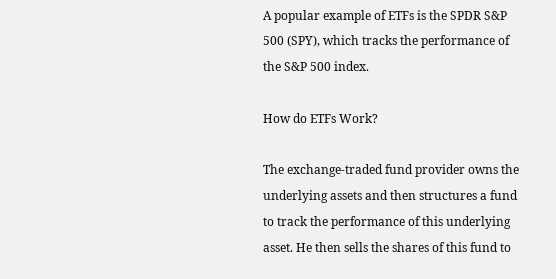A popular example of ETFs is the SPDR S&P 500 (SPY), which tracks the performance of the S&P 500 index.

How do ETFs Work?

The exchange-traded fund provider owns the underlying assets and then structures a fund to track the performance of this underlying asset. He then sells the shares of this fund to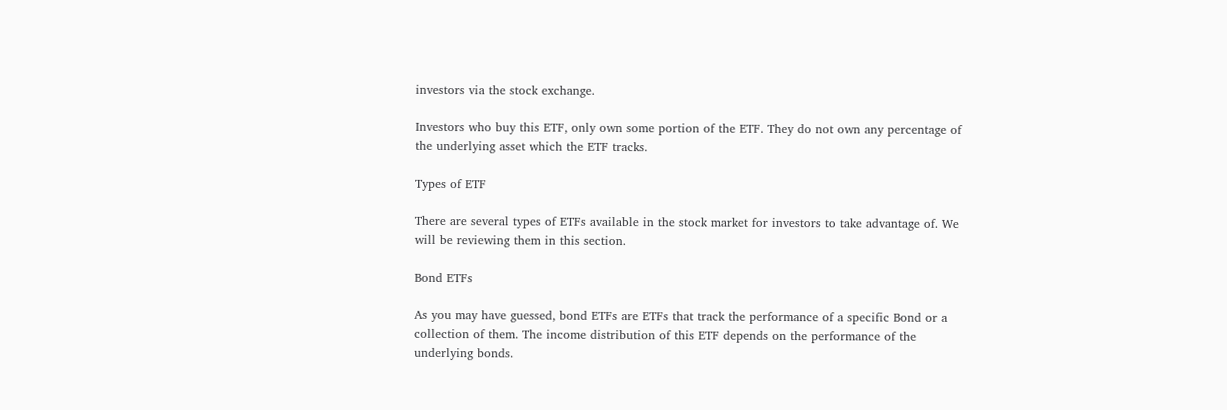investors via the stock exchange.

Investors who buy this ETF, only own some portion of the ETF. They do not own any percentage of the underlying asset which the ETF tracks.

Types of ETF

There are several types of ETFs available in the stock market for investors to take advantage of. We will be reviewing them in this section.

Bond ETFs

As you may have guessed, bond ETFs are ETFs that track the performance of a specific Bond or a collection of them. The income distribution of this ETF depends on the performance of the underlying bonds.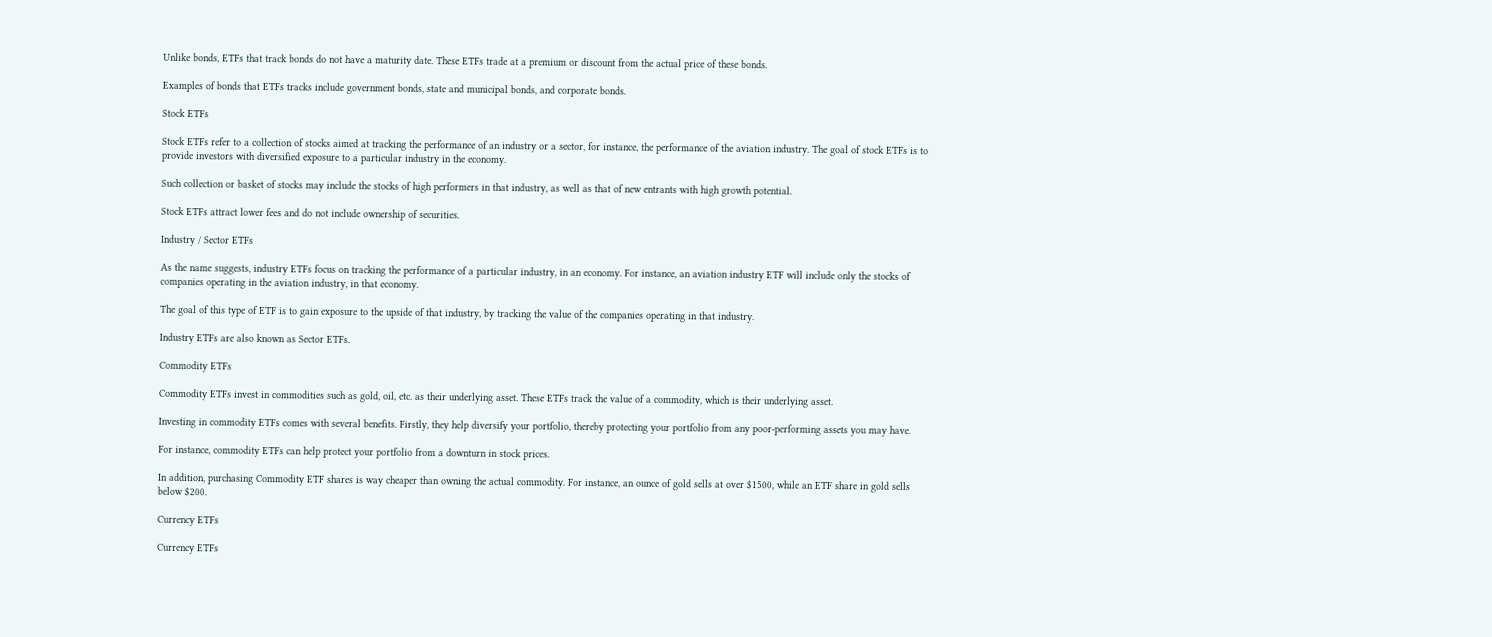Unlike bonds, ETFs that track bonds do not have a maturity date. These ETFs trade at a premium or discount from the actual price of these bonds.

Examples of bonds that ETFs tracks include government bonds, state and municipal bonds, and corporate bonds.

Stock ETFs

Stock ETFs refer to a collection of stocks aimed at tracking the performance of an industry or a sector, for instance, the performance of the aviation industry. The goal of stock ETFs is to provide investors with diversified exposure to a particular industry in the economy.

Such collection or basket of stocks may include the stocks of high performers in that industry, as well as that of new entrants with high growth potential.

Stock ETFs attract lower fees and do not include ownership of securities.

Industry / Sector ETFs

As the name suggests, industry ETFs focus on tracking the performance of a particular industry, in an economy. For instance, an aviation industry ETF will include only the stocks of companies operating in the aviation industry, in that economy.

The goal of this type of ETF is to gain exposure to the upside of that industry, by tracking the value of the companies operating in that industry.

Industry ETFs are also known as Sector ETFs.

Commodity ETFs

Commodity ETFs invest in commodities such as gold, oil, etc. as their underlying asset. These ETFs track the value of a commodity, which is their underlying asset.

Investing in commodity ETFs comes with several benefits. Firstly, they help diversify your portfolio, thereby protecting your portfolio from any poor-performing assets you may have.

For instance, commodity ETFs can help protect your portfolio from a downturn in stock prices.

In addition, purchasing Commodity ETF shares is way cheaper than owning the actual commodity. For instance, an ounce of gold sells at over $1500, while an ETF share in gold sells below $200.

Currency ETFs

Currency ETFs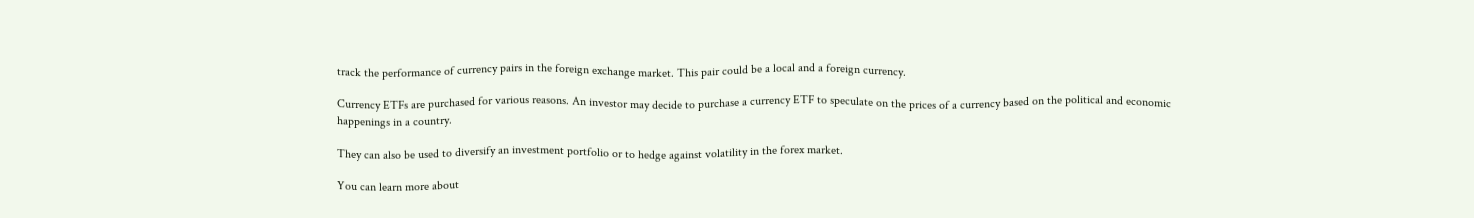track the performance of currency pairs in the foreign exchange market. This pair could be a local and a foreign currency.

Currency ETFs are purchased for various reasons. An investor may decide to purchase a currency ETF to speculate on the prices of a currency based on the political and economic happenings in a country.

They can also be used to diversify an investment portfolio or to hedge against volatility in the forex market.

You can learn more about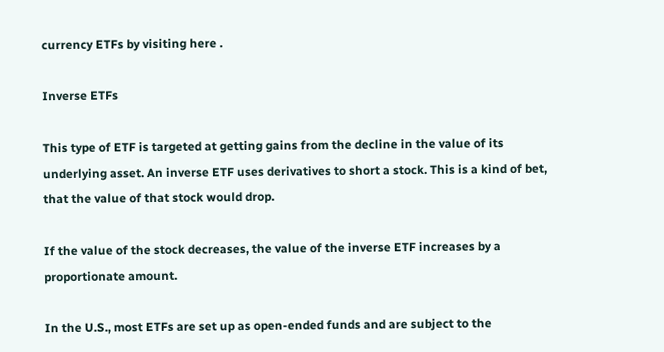currency ETFs by visiting here .

Inverse ETFs

This type of ETF is targeted at getting gains from the decline in the value of its underlying asset. An inverse ETF uses derivatives to short a stock. This is a kind of bet, that the value of that stock would drop.

If the value of the stock decreases, the value of the inverse ETF increases by a proportionate amount.

In the U.S., most ETFs are set up as open-ended funds and are subject to the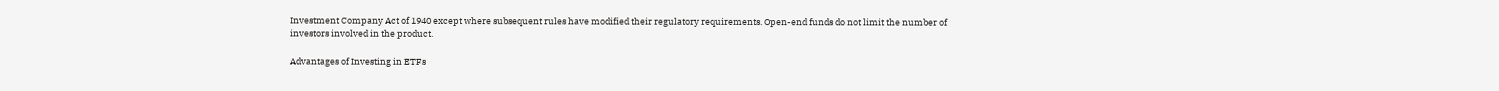Investment Company Act of 1940 except where subsequent rules have modified their regulatory requirements. Open-end funds do not limit the number of investors involved in the product.

Advantages of Investing in ETFs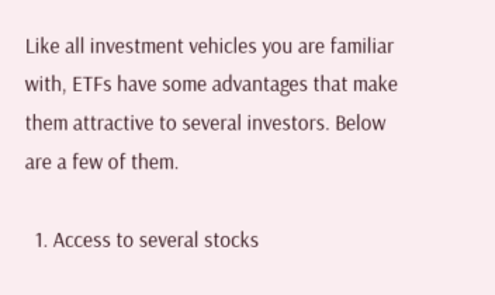Like all investment vehicles you are familiar with, ETFs have some advantages that make them attractive to several investors. Below are a few of them.

  1. Access to several stocks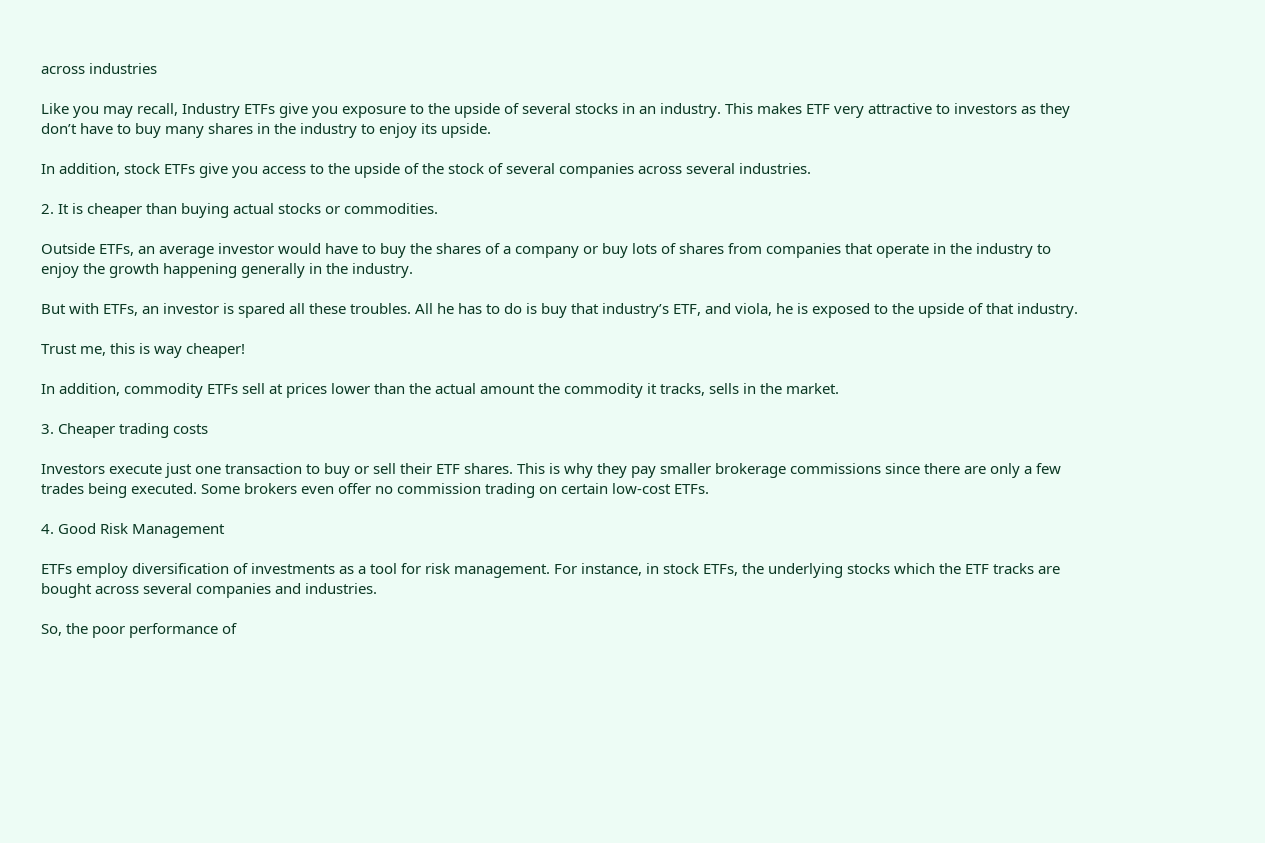across industries

Like you may recall, Industry ETFs give you exposure to the upside of several stocks in an industry. This makes ETF very attractive to investors as they don’t have to buy many shares in the industry to enjoy its upside.

In addition, stock ETFs give you access to the upside of the stock of several companies across several industries.

2. It is cheaper than buying actual stocks or commodities.

Outside ETFs, an average investor would have to buy the shares of a company or buy lots of shares from companies that operate in the industry to enjoy the growth happening generally in the industry.

But with ETFs, an investor is spared all these troubles. All he has to do is buy that industry’s ETF, and viola, he is exposed to the upside of that industry.

Trust me, this is way cheaper!

In addition, commodity ETFs sell at prices lower than the actual amount the commodity it tracks, sells in the market.

3. Cheaper trading costs

Investors execute just one transaction to buy or sell their ETF shares. This is why they pay smaller brokerage commissions since there are only a few trades being executed. Some brokers even offer no commission trading on certain low-cost ETFs.

4. Good Risk Management

ETFs employ diversification of investments as a tool for risk management. For instance, in stock ETFs, the underlying stocks which the ETF tracks are bought across several companies and industries.

So, the poor performance of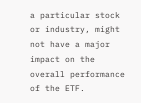a particular stock or industry, might not have a major impact on the overall performance of the ETF.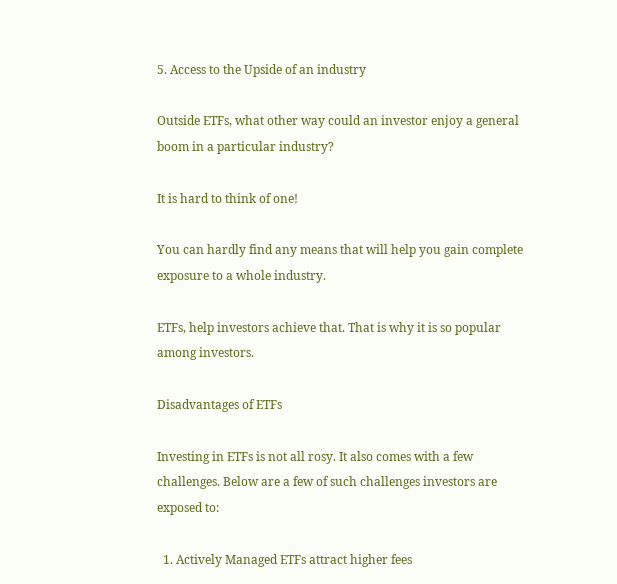5. Access to the Upside of an industry

Outside ETFs, what other way could an investor enjoy a general boom in a particular industry?

It is hard to think of one!

You can hardly find any means that will help you gain complete exposure to a whole industry.

ETFs, help investors achieve that. That is why it is so popular among investors.

Disadvantages of ETFs

Investing in ETFs is not all rosy. It also comes with a few challenges. Below are a few of such challenges investors are exposed to:

  1. Actively Managed ETFs attract higher fees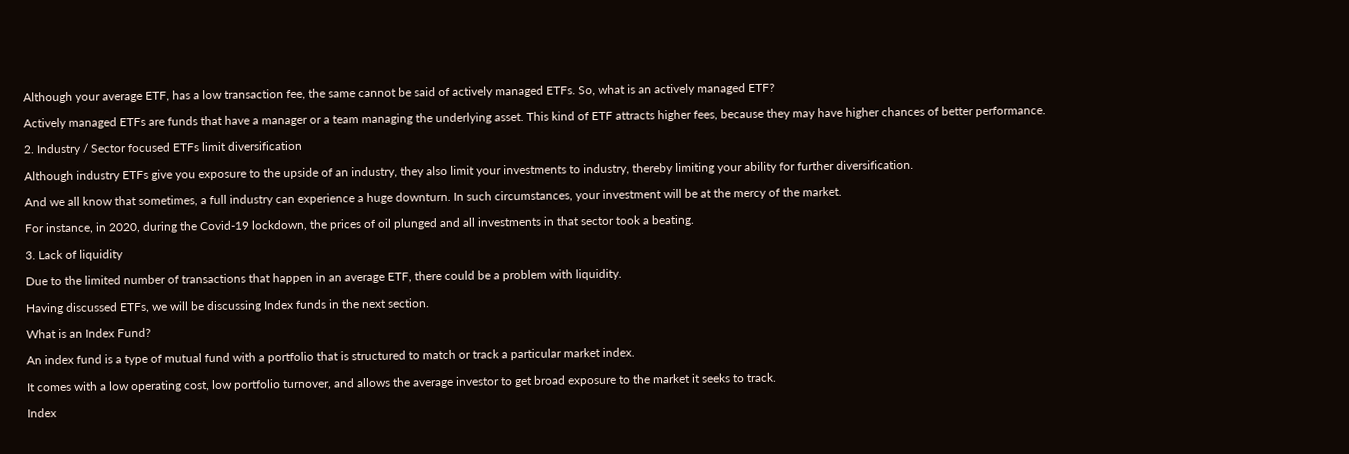Although your average ETF, has a low transaction fee, the same cannot be said of actively managed ETFs. So, what is an actively managed ETF?

Actively managed ETFs are funds that have a manager or a team managing the underlying asset. This kind of ETF attracts higher fees, because they may have higher chances of better performance.

2. Industry / Sector focused ETFs limit diversification

Although industry ETFs give you exposure to the upside of an industry, they also limit your investments to industry, thereby limiting your ability for further diversification.

And we all know that sometimes, a full industry can experience a huge downturn. In such circumstances, your investment will be at the mercy of the market.

For instance, in 2020, during the Covid-19 lockdown, the prices of oil plunged and all investments in that sector took a beating.

3. Lack of liquidity

Due to the limited number of transactions that happen in an average ETF, there could be a problem with liquidity.

Having discussed ETFs, we will be discussing Index funds in the next section.

What is an Index Fund?

An index fund is a type of mutual fund with a portfolio that is structured to match or track a particular market index.

It comes with a low operating cost, low portfolio turnover, and allows the average investor to get broad exposure to the market it seeks to track.

Index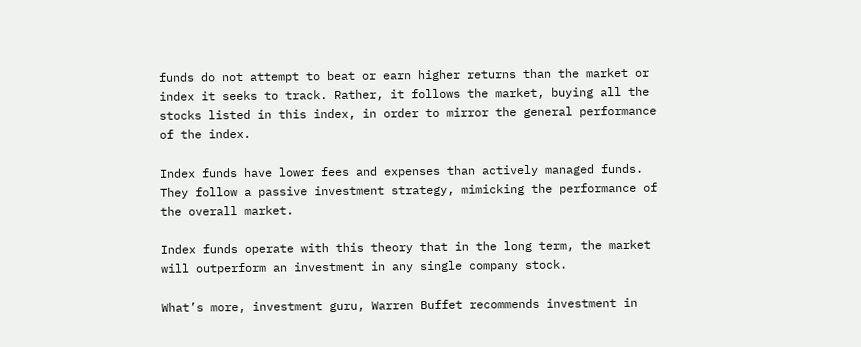funds do not attempt to beat or earn higher returns than the market or index it seeks to track. Rather, it follows the market, buying all the stocks listed in this index, in order to mirror the general performance of the index.

Index funds have lower fees and expenses than actively managed funds. They follow a passive investment strategy, mimicking the performance of the overall market.

Index funds operate with this theory that in the long term, the market will outperform an investment in any single company stock.

What’s more, investment guru, Warren Buffet recommends investment in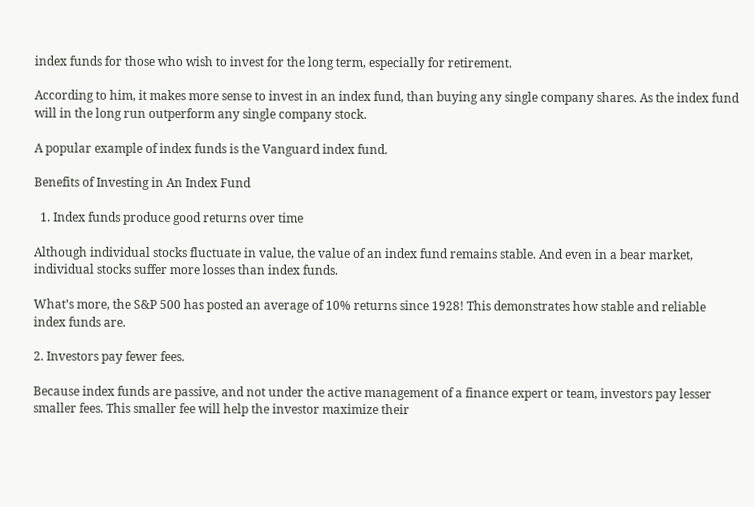index funds for those who wish to invest for the long term, especially for retirement.

According to him, it makes more sense to invest in an index fund, than buying any single company shares. As the index fund will in the long run outperform any single company stock.

A popular example of index funds is the Vanguard index fund.

Benefits of Investing in An Index Fund

  1. Index funds produce good returns over time

Although individual stocks fluctuate in value, the value of an index fund remains stable. And even in a bear market, individual stocks suffer more losses than index funds.

What’s more, the S&P 500 has posted an average of 10% returns since 1928! This demonstrates how stable and reliable index funds are.

2. Investors pay fewer fees.

Because index funds are passive, and not under the active management of a finance expert or team, investors pay lesser smaller fees. This smaller fee will help the investor maximize their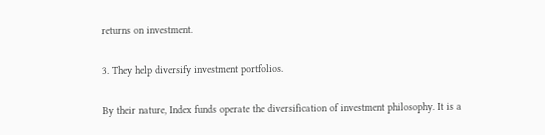returns on investment.

3. They help diversify investment portfolios.

By their nature, Index funds operate the diversification of investment philosophy. It is a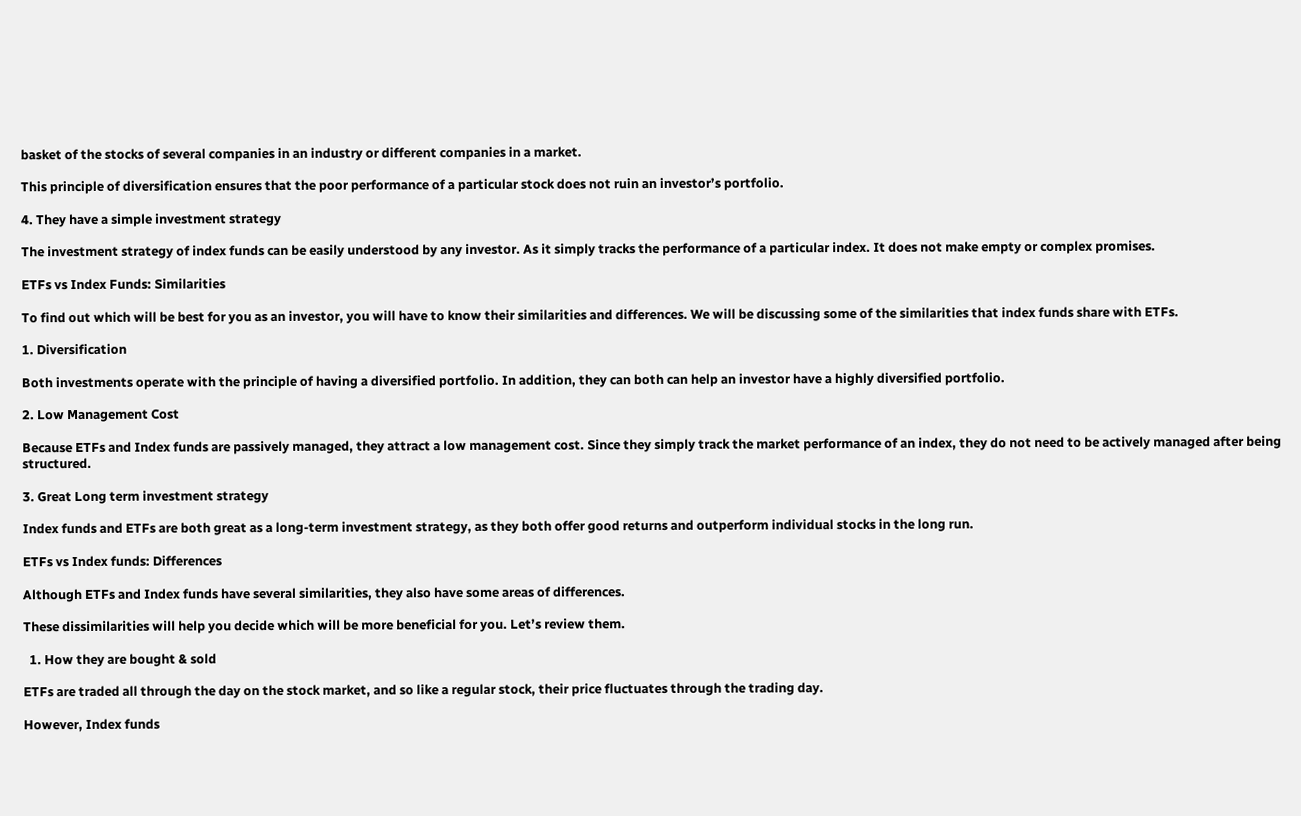basket of the stocks of several companies in an industry or different companies in a market.

This principle of diversification ensures that the poor performance of a particular stock does not ruin an investor’s portfolio.

4. They have a simple investment strategy

The investment strategy of index funds can be easily understood by any investor. As it simply tracks the performance of a particular index. It does not make empty or complex promises.

ETFs vs Index Funds: Similarities

To find out which will be best for you as an investor, you will have to know their similarities and differences. We will be discussing some of the similarities that index funds share with ETFs.

1. Diversification

Both investments operate with the principle of having a diversified portfolio. In addition, they can both can help an investor have a highly diversified portfolio.

2. Low Management Cost

Because ETFs and Index funds are passively managed, they attract a low management cost. Since they simply track the market performance of an index, they do not need to be actively managed after being structured.

3. Great Long term investment strategy

Index funds and ETFs are both great as a long-term investment strategy, as they both offer good returns and outperform individual stocks in the long run.

ETFs vs Index funds: Differences

Although ETFs and Index funds have several similarities, they also have some areas of differences.

These dissimilarities will help you decide which will be more beneficial for you. Let’s review them.

  1. How they are bought & sold

ETFs are traded all through the day on the stock market, and so like a regular stock, their price fluctuates through the trading day.

However, Index funds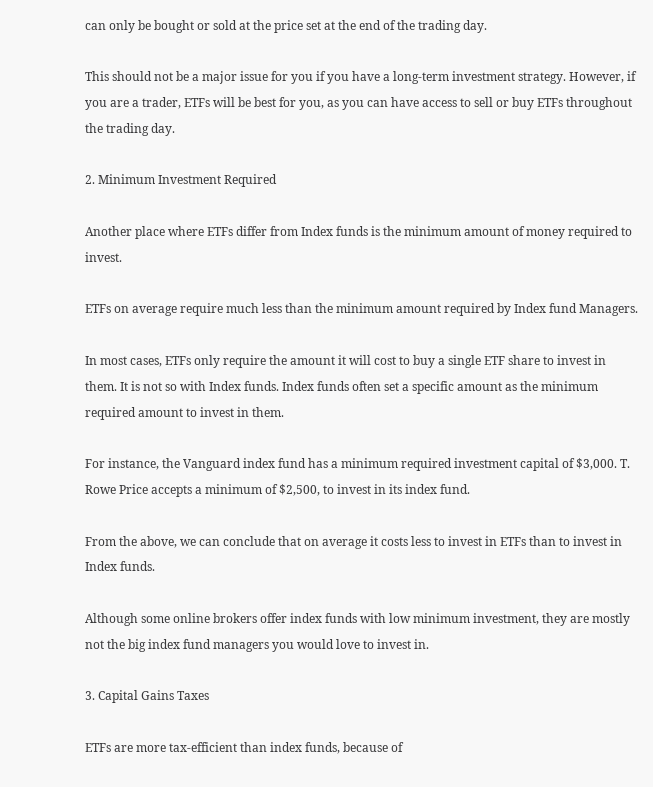can only be bought or sold at the price set at the end of the trading day.

This should not be a major issue for you if you have a long-term investment strategy. However, if you are a trader, ETFs will be best for you, as you can have access to sell or buy ETFs throughout the trading day.

2. Minimum Investment Required

Another place where ETFs differ from Index funds is the minimum amount of money required to invest.

ETFs on average require much less than the minimum amount required by Index fund Managers.

In most cases, ETFs only require the amount it will cost to buy a single ETF share to invest in them. It is not so with Index funds. Index funds often set a specific amount as the minimum required amount to invest in them.

For instance, the Vanguard index fund has a minimum required investment capital of $3,000. T. Rowe Price accepts a minimum of $2,500, to invest in its index fund.

From the above, we can conclude that on average it costs less to invest in ETFs than to invest in Index funds.

Although some online brokers offer index funds with low minimum investment, they are mostly not the big index fund managers you would love to invest in.

3. Capital Gains Taxes

ETFs are more tax-efficient than index funds, because of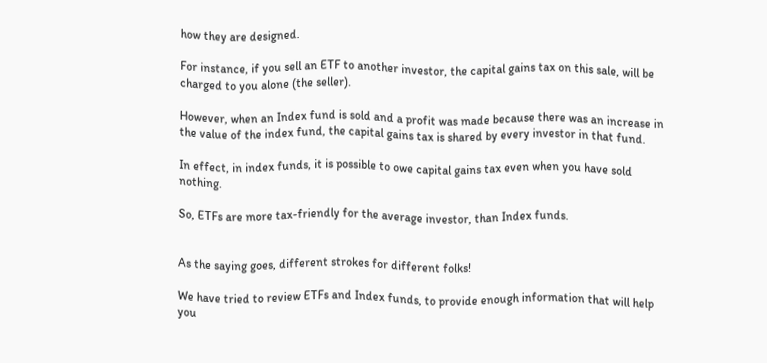how they are designed.

For instance, if you sell an ETF to another investor, the capital gains tax on this sale, will be charged to you alone (the seller).

However, when an Index fund is sold and a profit was made because there was an increase in the value of the index fund, the capital gains tax is shared by every investor in that fund.

In effect, in index funds, it is possible to owe capital gains tax even when you have sold nothing.

So, ETFs are more tax-friendly for the average investor, than Index funds.


As the saying goes, different strokes for different folks!

We have tried to review ETFs and Index funds, to provide enough information that will help you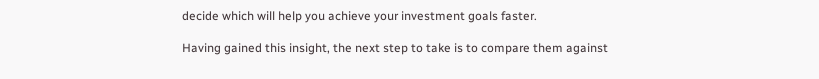decide which will help you achieve your investment goals faster.

Having gained this insight, the next step to take is to compare them against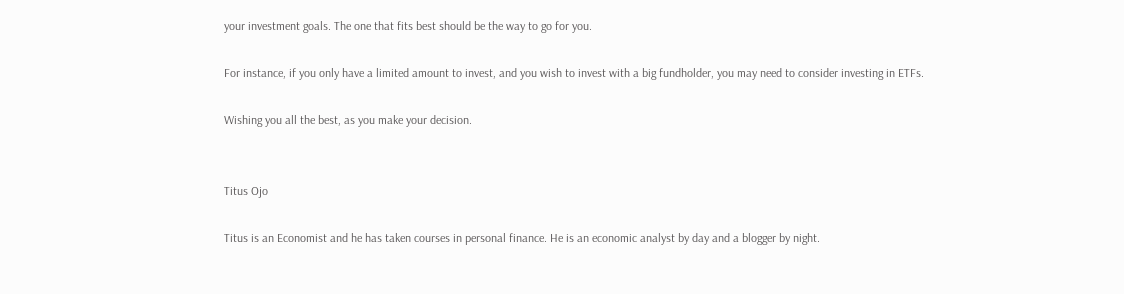your investment goals. The one that fits best should be the way to go for you.

For instance, if you only have a limited amount to invest, and you wish to invest with a big fundholder, you may need to consider investing in ETFs.

Wishing you all the best, as you make your decision.


Titus Ojo

Titus is an Economist and he has taken courses in personal finance. He is an economic analyst by day and a blogger by night.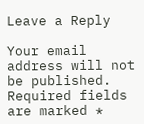Leave a Reply

Your email address will not be published. Required fields are marked *